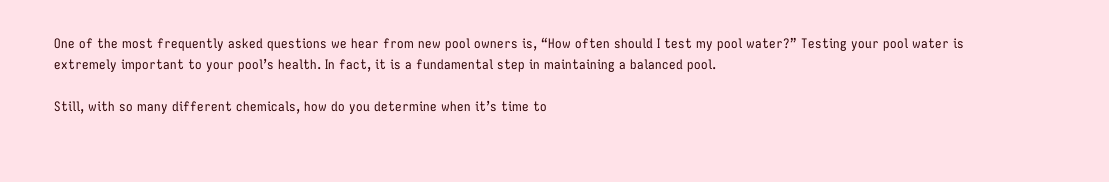One of the most frequently asked questions we hear from new pool owners is, “How often should I test my pool water?” Testing your pool water is extremely important to your pool’s health. In fact, it is a fundamental step in maintaining a balanced pool.

Still, with so many different chemicals, how do you determine when it’s time to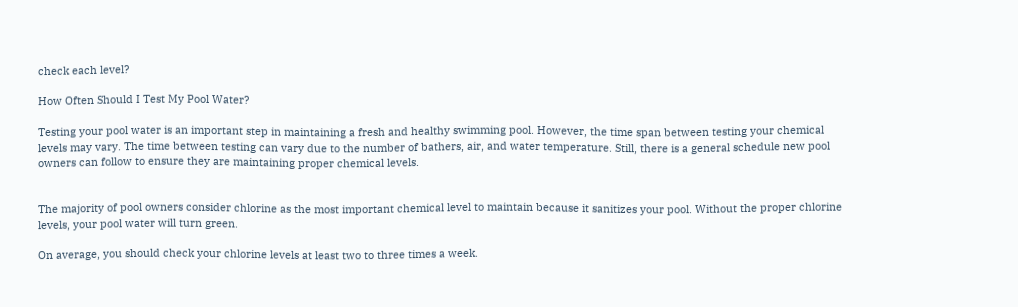check each level?

How Often Should I Test My Pool Water?

Testing your pool water is an important step in maintaining a fresh and healthy swimming pool. However, the time span between testing your chemical levels may vary. The time between testing can vary due to the number of bathers, air, and water temperature. Still, there is a general schedule new pool owners can follow to ensure they are maintaining proper chemical levels.


The majority of pool owners consider chlorine as the most important chemical level to maintain because it sanitizes your pool. Without the proper chlorine levels, your pool water will turn green.

On average, you should check your chlorine levels at least two to three times a week.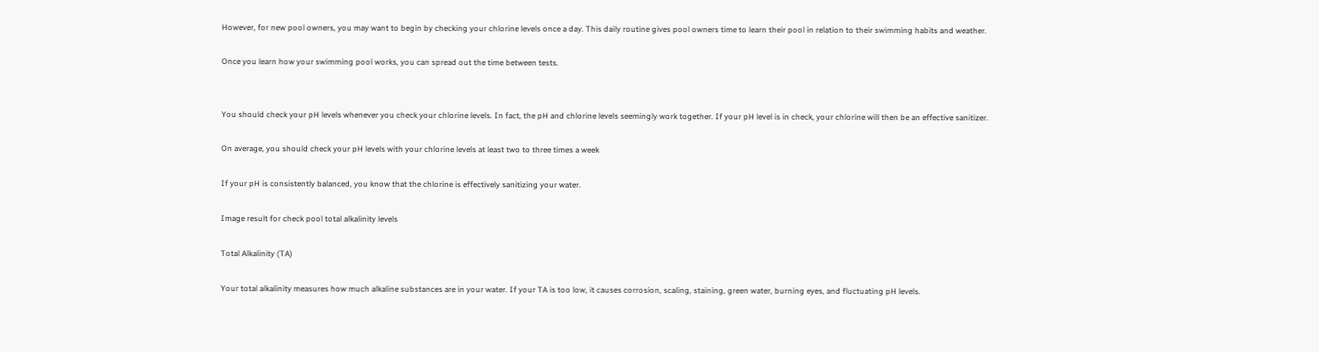However, for new pool owners, you may want to begin by checking your chlorine levels once a day. This daily routine gives pool owners time to learn their pool in relation to their swimming habits and weather.

Once you learn how your swimming pool works, you can spread out the time between tests.


You should check your pH levels whenever you check your chlorine levels. In fact, the pH and chlorine levels seemingly work together. If your pH level is in check, your chlorine will then be an effective sanitizer.

On average, you should check your pH levels with your chlorine levels at least two to three times a week

If your pH is consistently balanced, you know that the chlorine is effectively sanitizing your water.

Image result for check pool total alkalinity levels

Total Alkalinity (TA)

Your total alkalinity measures how much alkaline substances are in your water. If your TA is too low, it causes corrosion, scaling, staining, green water, burning eyes, and fluctuating pH levels.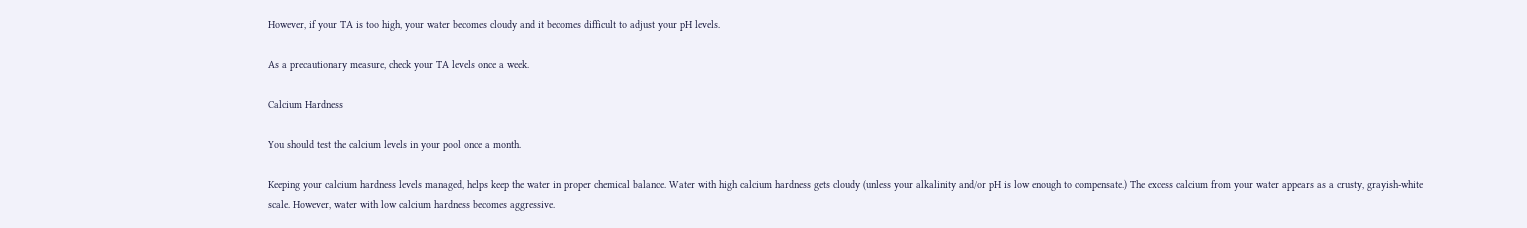However, if your TA is too high, your water becomes cloudy and it becomes difficult to adjust your pH levels.

As a precautionary measure, check your TA levels once a week.

Calcium Hardness

You should test the calcium levels in your pool once a month.

Keeping your calcium hardness levels managed, helps keep the water in proper chemical balance. Water with high calcium hardness gets cloudy (unless your alkalinity and/or pH is low enough to compensate.) The excess calcium from your water appears as a crusty, grayish-white scale. However, water with low calcium hardness becomes aggressive.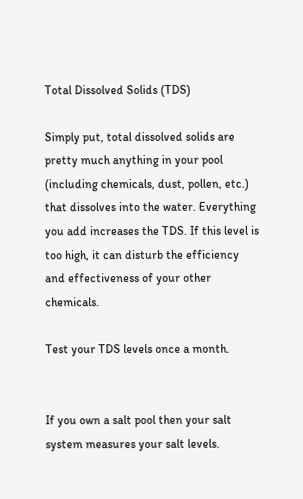Total Dissolved Solids (TDS)

Simply put, total dissolved solids are pretty much anything in your pool (including chemicals, dust, pollen, etc.) that dissolves into the water. Everything you add increases the TDS. If this level is too high, it can disturb the efficiency and effectiveness of your other chemicals.

Test your TDS levels once a month.


If you own a salt pool then your salt system measures your salt levels.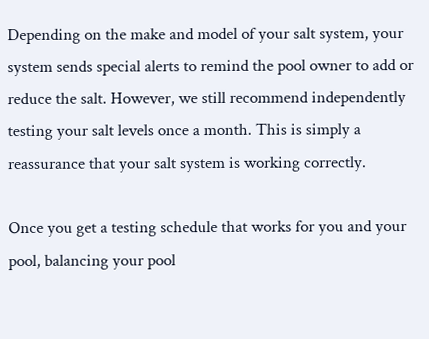Depending on the make and model of your salt system, your system sends special alerts to remind the pool owner to add or reduce the salt. However, we still recommend independently testing your salt levels once a month. This is simply a reassurance that your salt system is working correctly.

Once you get a testing schedule that works for you and your pool, balancing your pool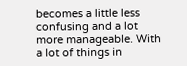becomes a little less confusing and a lot more manageable. With a lot of things in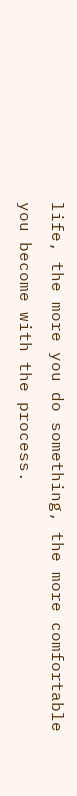life, the more you do something, the more comfortable you become with the process.